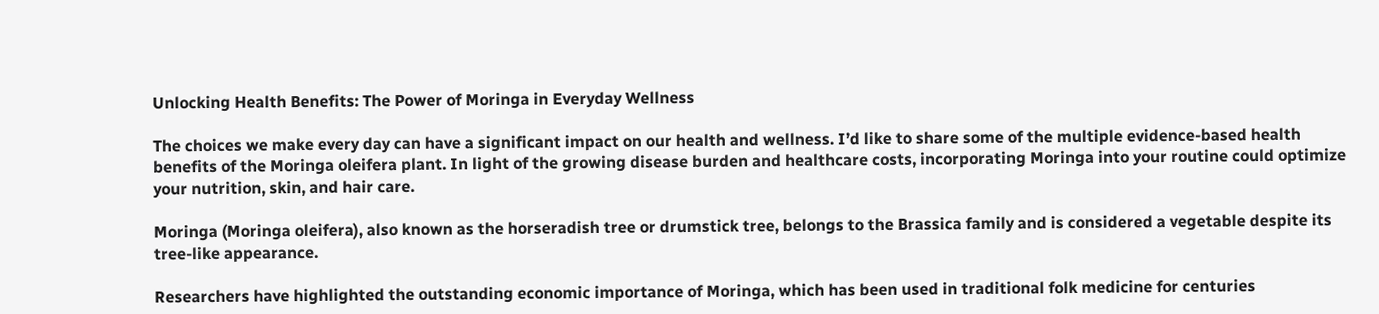Unlocking Health Benefits: The Power of Moringa in Everyday Wellness

The choices we make every day can have a significant impact on our health and wellness. I’d like to share some of the multiple evidence-based health benefits of the Moringa oleifera plant. In light of the growing disease burden and healthcare costs, incorporating Moringa into your routine could optimize your nutrition, skin, and hair care.

Moringa (Moringa oleifera), also known as the horseradish tree or drumstick tree, belongs to the Brassica family and is considered a vegetable despite its tree-like appearance.

Researchers have highlighted the outstanding economic importance of Moringa, which has been used in traditional folk medicine for centuries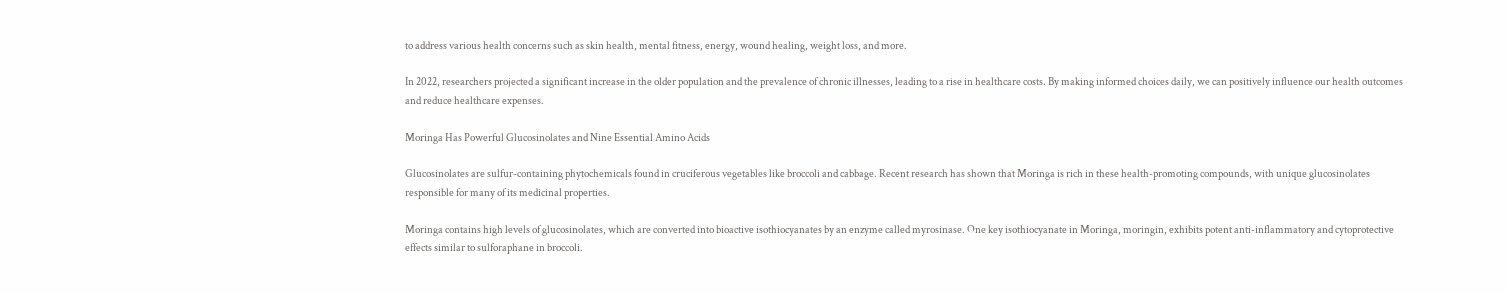to address various health concerns such as skin health, mental fitness, energy, wound healing, weight loss, and more.

In 2022, researchers projected a significant increase in the older population and the prevalence of chronic illnesses, leading to a rise in healthcare costs. By making informed choices daily, we can positively influence our health outcomes and reduce healthcare expenses.

Moringa Has Powerful Glucosinolates and Nine Essential Amino Acids

Glucosinolates are sulfur-containing phytochemicals found in cruciferous vegetables like broccoli and cabbage. Recent research has shown that Moringa is rich in these health-promoting compounds, with unique glucosinolates responsible for many of its medicinal properties.

Moringa contains high levels of glucosinolates, which are converted into bioactive isothiocyanates by an enzyme called myrosinase. One key isothiocyanate in Moringa, moringin, exhibits potent anti-inflammatory and cytoprotective effects similar to sulforaphane in broccoli.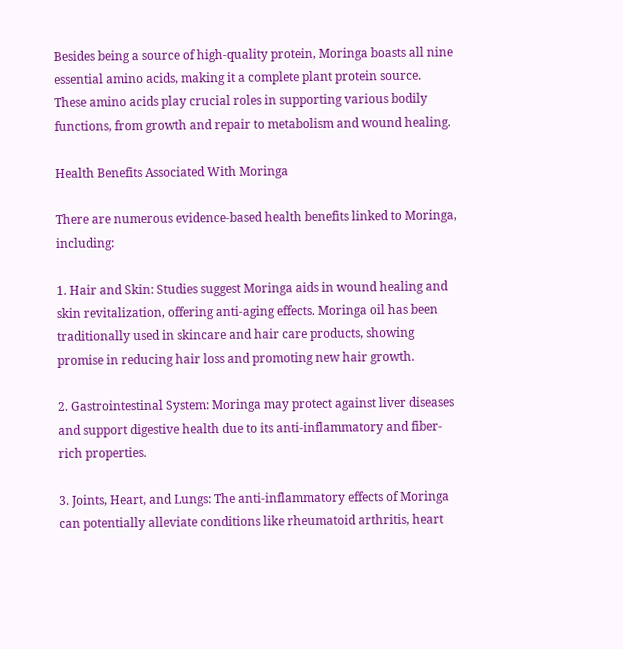Besides being a source of high-quality protein, Moringa boasts all nine essential amino acids, making it a complete plant protein source. These amino acids play crucial roles in supporting various bodily functions, from growth and repair to metabolism and wound healing.

Health Benefits Associated With Moringa

There are numerous evidence-based health benefits linked to Moringa, including:

1. Hair and Skin: Studies suggest Moringa aids in wound healing and skin revitalization, offering anti-aging effects. Moringa oil has been traditionally used in skincare and hair care products, showing promise in reducing hair loss and promoting new hair growth.

2. Gastrointestinal System: Moringa may protect against liver diseases and support digestive health due to its anti-inflammatory and fiber-rich properties.

3. Joints, Heart, and Lungs: The anti-inflammatory effects of Moringa can potentially alleviate conditions like rheumatoid arthritis, heart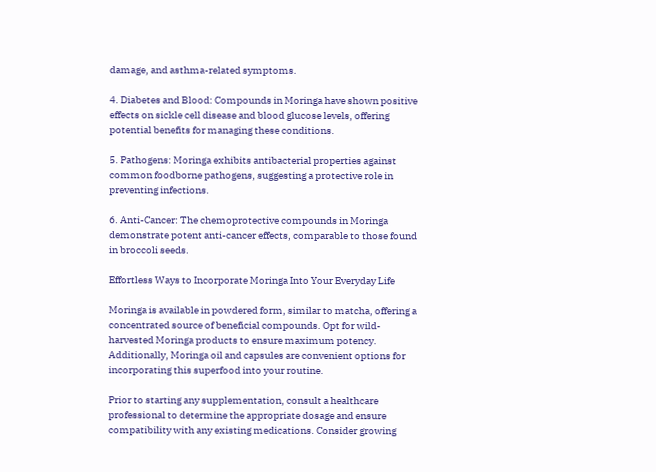damage, and asthma-related symptoms.

4. Diabetes and Blood: Compounds in Moringa have shown positive effects on sickle cell disease and blood glucose levels, offering potential benefits for managing these conditions.

5. Pathogens: Moringa exhibits antibacterial properties against common foodborne pathogens, suggesting a protective role in preventing infections.

6. Anti-Cancer: The chemoprotective compounds in Moringa demonstrate potent anti-cancer effects, comparable to those found in broccoli seeds.

Effortless Ways to Incorporate Moringa Into Your Everyday Life

Moringa is available in powdered form, similar to matcha, offering a concentrated source of beneficial compounds. Opt for wild-harvested Moringa products to ensure maximum potency. Additionally, Moringa oil and capsules are convenient options for incorporating this superfood into your routine.

Prior to starting any supplementation, consult a healthcare professional to determine the appropriate dosage and ensure compatibility with any existing medications. Consider growing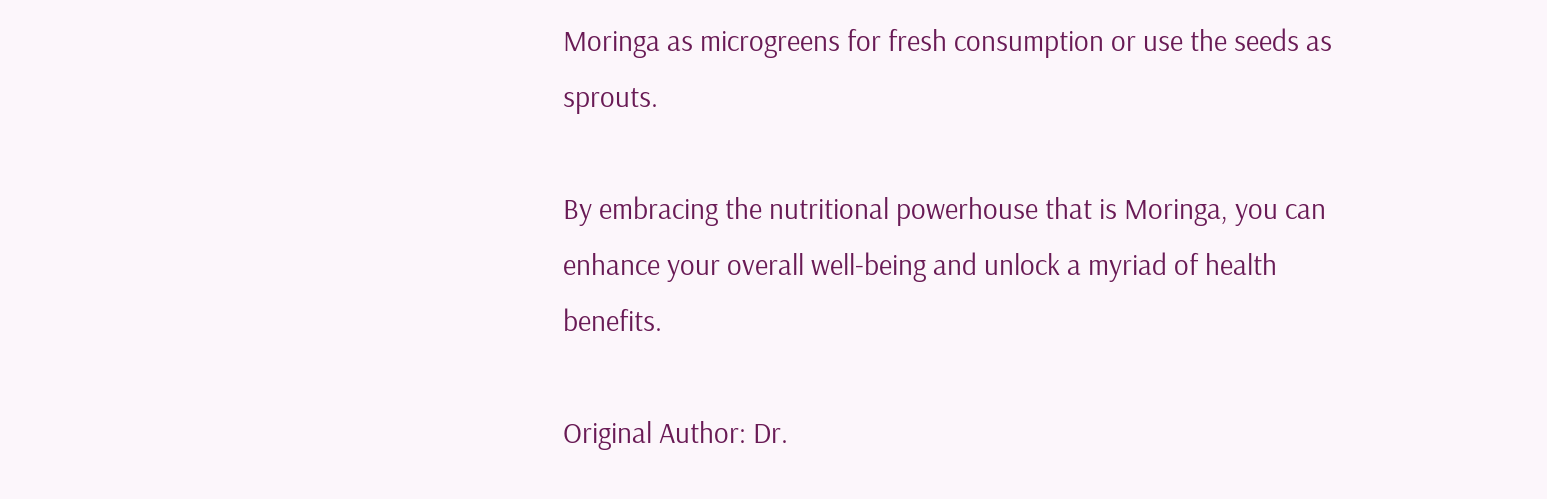Moringa as microgreens for fresh consumption or use the seeds as sprouts.

By embracing the nutritional powerhouse that is Moringa, you can enhance your overall well-being and unlock a myriad of health benefits.

Original Author: Dr.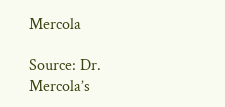Mercola

Source: Dr. Mercola’s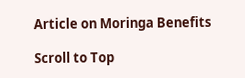Article on Moringa Benefits

Scroll to Top